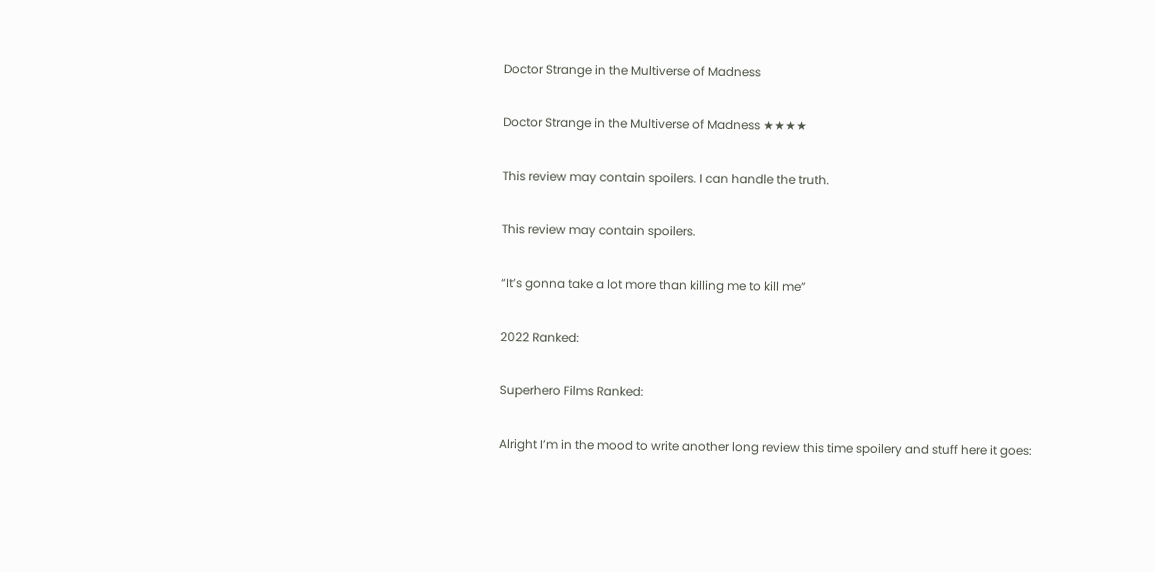Doctor Strange in the Multiverse of Madness

Doctor Strange in the Multiverse of Madness ★★★★

This review may contain spoilers. I can handle the truth.

This review may contain spoilers.

“It’s gonna take a lot more than killing me to kill me”

2022 Ranked:

Superhero Films Ranked:

Alright I’m in the mood to write another long review this time spoilery and stuff here it goes: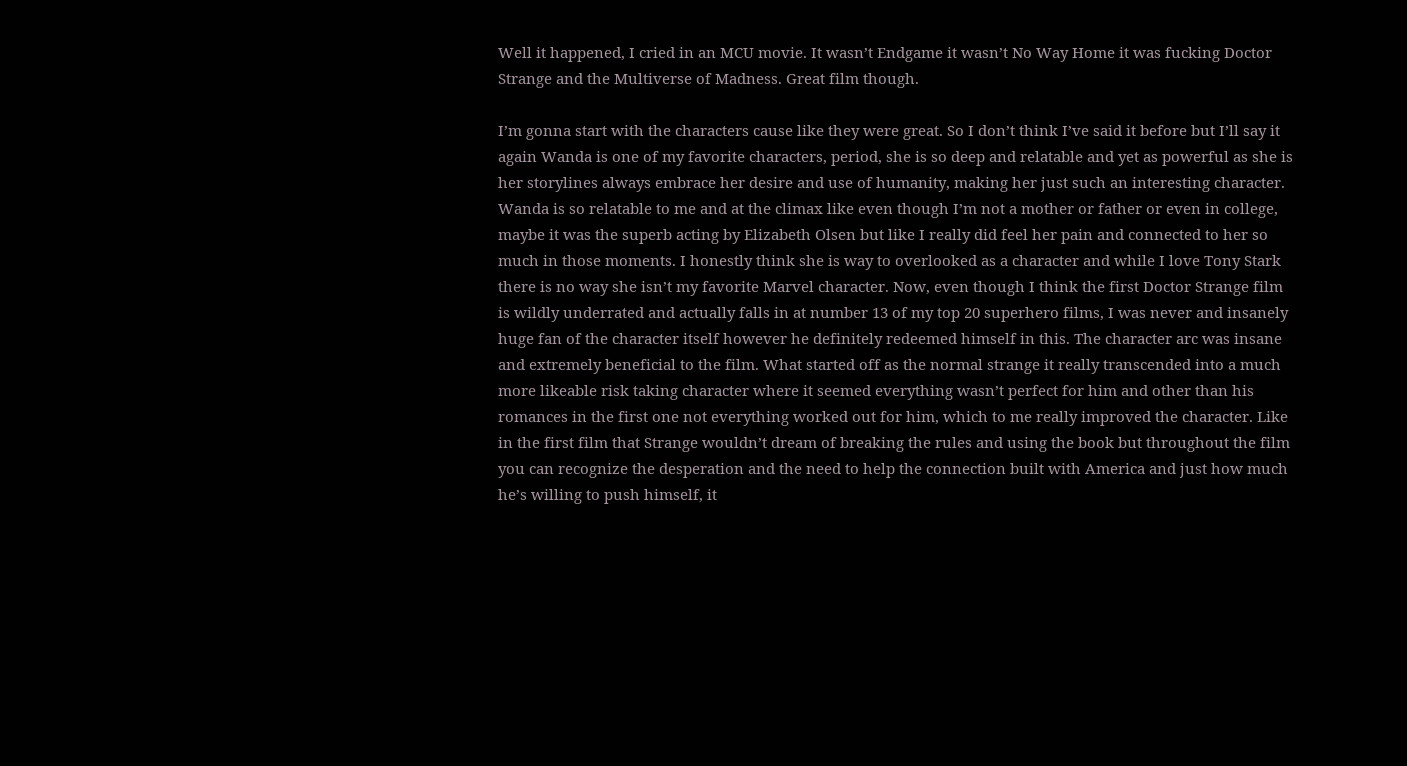Well it happened, I cried in an MCU movie. It wasn’t Endgame it wasn’t No Way Home it was fucking Doctor Strange and the Multiverse of Madness. Great film though.

I’m gonna start with the characters cause like they were great. So I don’t think I’ve said it before but I’ll say it again Wanda is one of my favorite characters, period, she is so deep and relatable and yet as powerful as she is her storylines always embrace her desire and use of humanity, making her just such an interesting character. Wanda is so relatable to me and at the climax like even though I’m not a mother or father or even in college, maybe it was the superb acting by Elizabeth Olsen but like I really did feel her pain and connected to her so much in those moments. I honestly think she is way to overlooked as a character and while I love Tony Stark there is no way she isn’t my favorite Marvel character. Now, even though I think the first Doctor Strange film is wildly underrated and actually falls in at number 13 of my top 20 superhero films, I was never and insanely huge fan of the character itself however he definitely redeemed himself in this. The character arc was insane and extremely beneficial to the film. What started off as the normal strange it really transcended into a much more likeable risk taking character where it seemed everything wasn’t perfect for him and other than his romances in the first one not everything worked out for him, which to me really improved the character. Like in the first film that Strange wouldn’t dream of breaking the rules and using the book but throughout the film you can recognize the desperation and the need to help the connection built with America and just how much he’s willing to push himself, it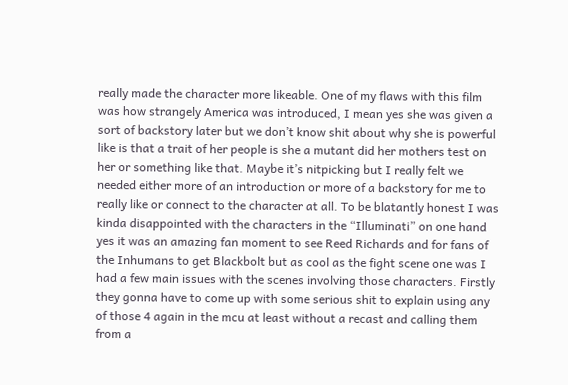really made the character more likeable. One of my flaws with this film was how strangely America was introduced, I mean yes she was given a sort of backstory later but we don’t know shit about why she is powerful like is that a trait of her people is she a mutant did her mothers test on her or something like that. Maybe it’s nitpicking but I really felt we needed either more of an introduction or more of a backstory for me to really like or connect to the character at all. To be blatantly honest I was kinda disappointed with the characters in the “Illuminati” on one hand yes it was an amazing fan moment to see Reed Richards and for fans of the Inhumans to get Blackbolt but as cool as the fight scene one was I had a few main issues with the scenes involving those characters. Firstly they gonna have to come up with some serious shit to explain using any of those 4 again in the mcu at least without a recast and calling them from a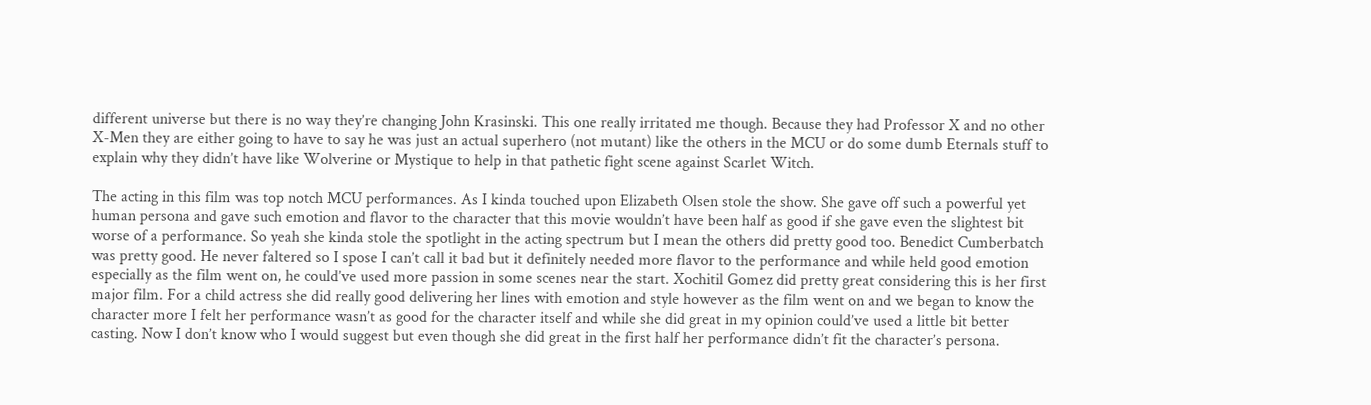different universe but there is no way they’re changing John Krasinski. This one really irritated me though. Because they had Professor X and no other X-Men they are either going to have to say he was just an actual superhero (not mutant) like the others in the MCU or do some dumb Eternals stuff to explain why they didn’t have like Wolverine or Mystique to help in that pathetic fight scene against Scarlet Witch.

The acting in this film was top notch MCU performances. As I kinda touched upon Elizabeth Olsen stole the show. She gave off such a powerful yet human persona and gave such emotion and flavor to the character that this movie wouldn’t have been half as good if she gave even the slightest bit worse of a performance. So yeah she kinda stole the spotlight in the acting spectrum but I mean the others did pretty good too. Benedict Cumberbatch was pretty good. He never faltered so I spose I can’t call it bad but it definitely needed more flavor to the performance and while held good emotion especially as the film went on, he could’ve used more passion in some scenes near the start. Xochitil Gomez did pretty great considering this is her first major film. For a child actress she did really good delivering her lines with emotion and style however as the film went on and we began to know the character more I felt her performance wasn’t as good for the character itself and while she did great in my opinion could’ve used a little bit better casting. Now I don’t know who I would suggest but even though she did great in the first half her performance didn’t fit the character’s persona.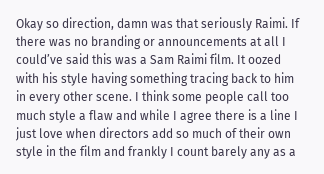Okay so direction, damn was that seriously Raimi. If there was no branding or announcements at all I could’ve said this was a Sam Raimi film. It oozed with his style having something tracing back to him in every other scene. I think some people call too much style a flaw and while I agree there is a line I just love when directors add so much of their own style in the film and frankly I count barely any as a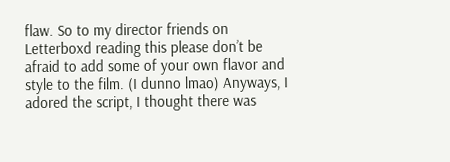flaw. So to my director friends on Letterboxd reading this please don’t be afraid to add some of your own flavor and style to the film. (I dunno lmao) Anyways, I adored the script, I thought there was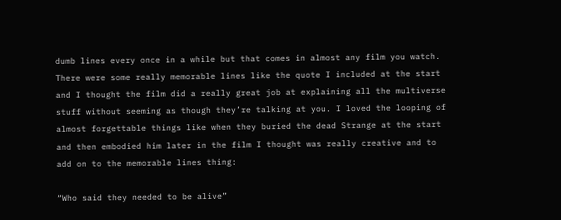dumb lines every once in a while but that comes in almost any film you watch. There were some really memorable lines like the quote I included at the start and I thought the film did a really great job at explaining all the multiverse stuff without seeming as though they’re talking at you. I loved the looping of almost forgettable things like when they buried the dead Strange at the start and then embodied him later in the film I thought was really creative and to add on to the memorable lines thing:

“Who said they needed to be alive”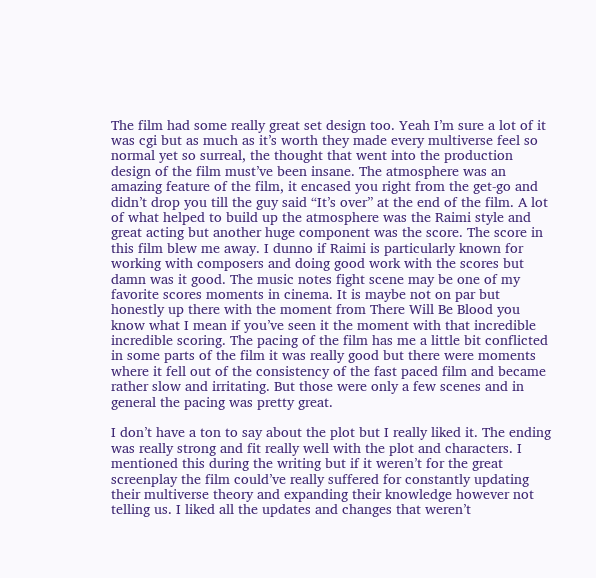The film had some really great set design too. Yeah I’m sure a lot of it was cgi but as much as it’s worth they made every multiverse feel so normal yet so surreal, the thought that went into the production design of the film must’ve been insane. The atmosphere was an amazing feature of the film, it encased you right from the get-go and didn’t drop you till the guy said “It’s over” at the end of the film. A lot of what helped to build up the atmosphere was the Raimi style and great acting but another huge component was the score. The score in this film blew me away. I dunno if Raimi is particularly known for working with composers and doing good work with the scores but damn was it good. The music notes fight scene may be one of my favorite scores moments in cinema. It is maybe not on par but honestly up there with the moment from There Will Be Blood you know what I mean if you’ve seen it the moment with that incredible incredible scoring. The pacing of the film has me a little bit conflicted in some parts of the film it was really good but there were moments where it fell out of the consistency of the fast paced film and became rather slow and irritating. But those were only a few scenes and in general the pacing was pretty great.

I don’t have a ton to say about the plot but I really liked it. The ending was really strong and fit really well with the plot and characters. I mentioned this during the writing but if it weren’t for the great screenplay the film could’ve really suffered for constantly updating their multiverse theory and expanding their knowledge however not telling us. I liked all the updates and changes that weren’t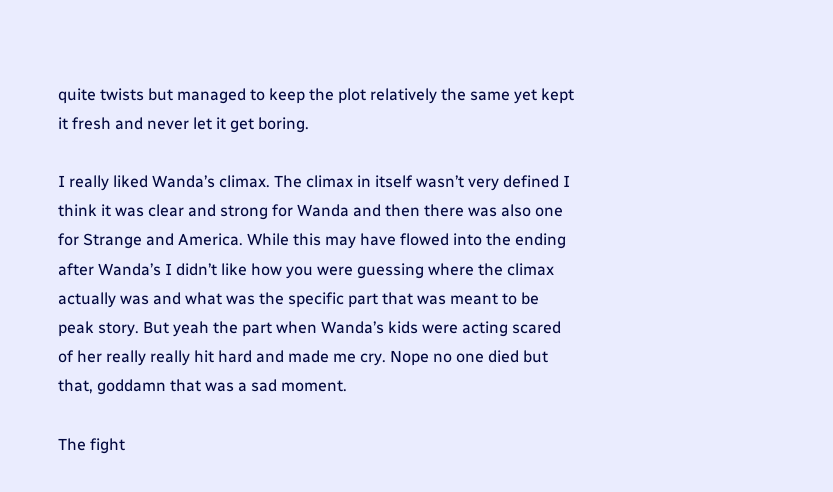quite twists but managed to keep the plot relatively the same yet kept it fresh and never let it get boring.

I really liked Wanda’s climax. The climax in itself wasn’t very defined I think it was clear and strong for Wanda and then there was also one for Strange and America. While this may have flowed into the ending after Wanda’s I didn’t like how you were guessing where the climax actually was and what was the specific part that was meant to be peak story. But yeah the part when Wanda’s kids were acting scared of her really really hit hard and made me cry. Nope no one died but that, goddamn that was a sad moment.

The fight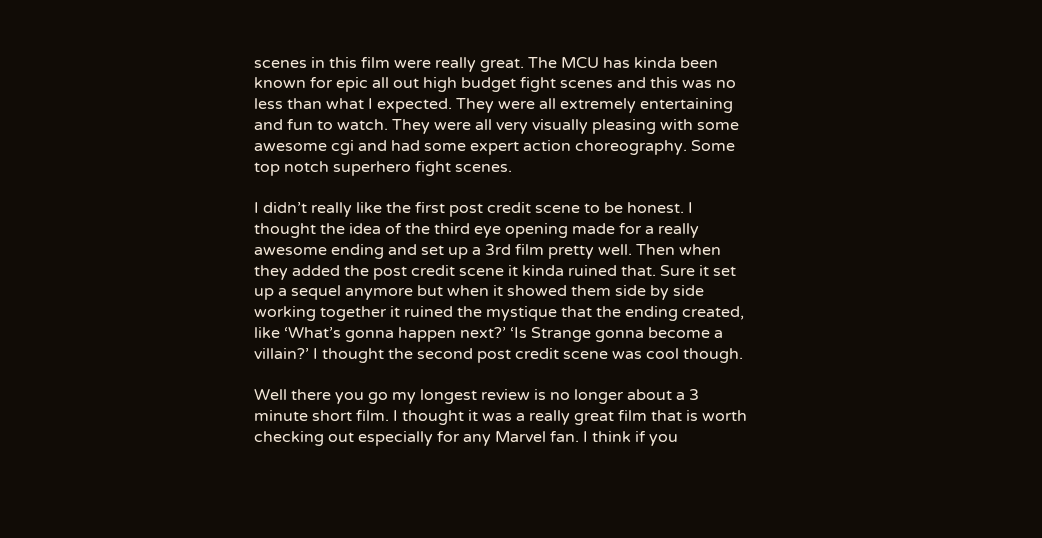scenes in this film were really great. The MCU has kinda been known for epic all out high budget fight scenes and this was no less than what I expected. They were all extremely entertaining and fun to watch. They were all very visually pleasing with some awesome cgi and had some expert action choreography. Some top notch superhero fight scenes.

I didn’t really like the first post credit scene to be honest. I thought the idea of the third eye opening made for a really awesome ending and set up a 3rd film pretty well. Then when they added the post credit scene it kinda ruined that. Sure it set up a sequel anymore but when it showed them side by side working together it ruined the mystique that the ending created, like ‘What’s gonna happen next?’ ‘Is Strange gonna become a villain?’ I thought the second post credit scene was cool though.

Well there you go my longest review is no longer about a 3 minute short film. I thought it was a really great film that is worth checking out especially for any Marvel fan. I think if you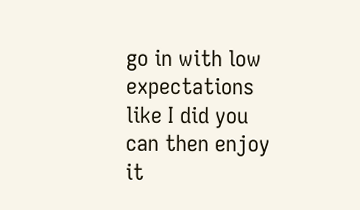go in with low expectations like I did you can then enjoy it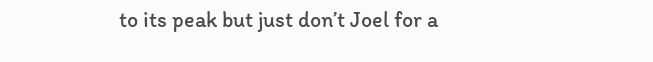to its peak but just don’t Joel for a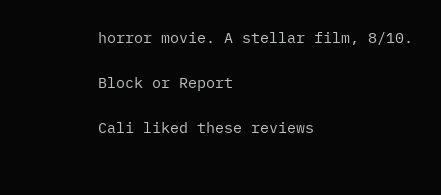horror movie. A stellar film, 8/10.

Block or Report

Cali liked these reviews